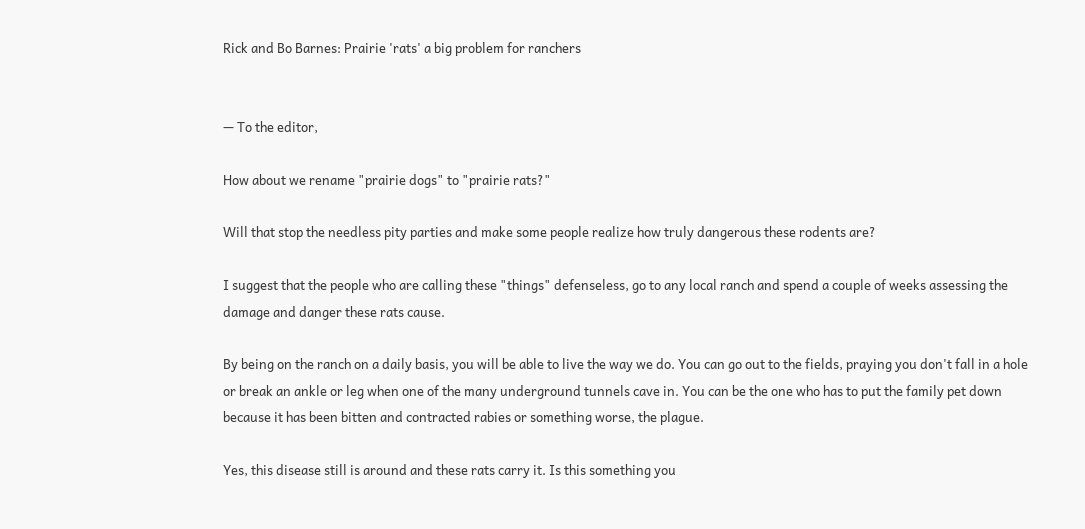Rick and Bo Barnes: Prairie 'rats' a big problem for ranchers


— To the editor,

How about we rename "prairie dogs" to "prairie rats?"

Will that stop the needless pity parties and make some people realize how truly dangerous these rodents are?

I suggest that the people who are calling these "things" defenseless, go to any local ranch and spend a couple of weeks assessing the damage and danger these rats cause.

By being on the ranch on a daily basis, you will be able to live the way we do. You can go out to the fields, praying you don't fall in a hole or break an ankle or leg when one of the many underground tunnels cave in. You can be the one who has to put the family pet down because it has been bitten and contracted rabies or something worse, the plague.

Yes, this disease still is around and these rats carry it. Is this something you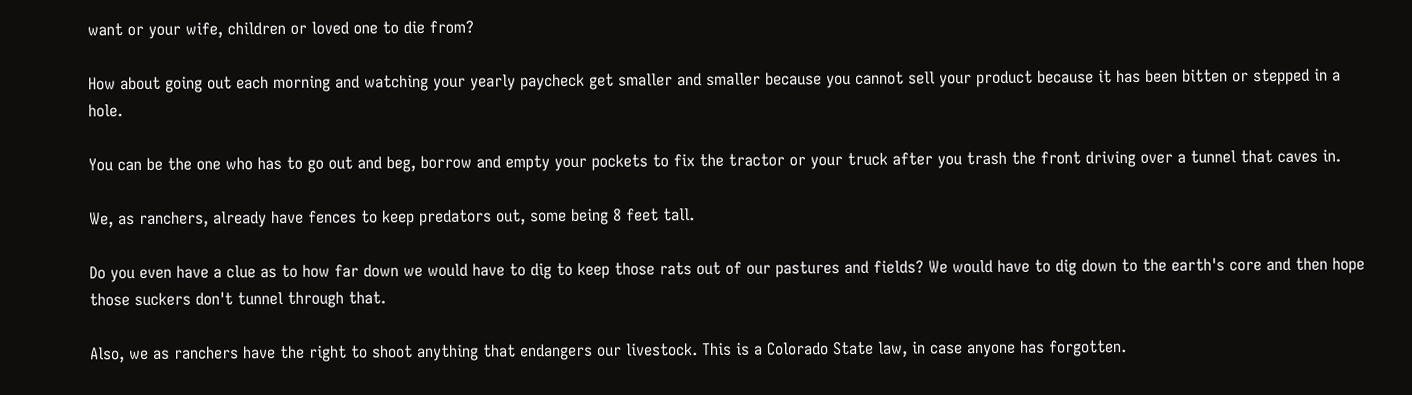want or your wife, children or loved one to die from?

How about going out each morning and watching your yearly paycheck get smaller and smaller because you cannot sell your product because it has been bitten or stepped in a hole.

You can be the one who has to go out and beg, borrow and empty your pockets to fix the tractor or your truck after you trash the front driving over a tunnel that caves in.

We, as ranchers, already have fences to keep predators out, some being 8 feet tall.

Do you even have a clue as to how far down we would have to dig to keep those rats out of our pastures and fields? We would have to dig down to the earth's core and then hope those suckers don't tunnel through that.

Also, we as ranchers have the right to shoot anything that endangers our livestock. This is a Colorado State law, in case anyone has forgotten.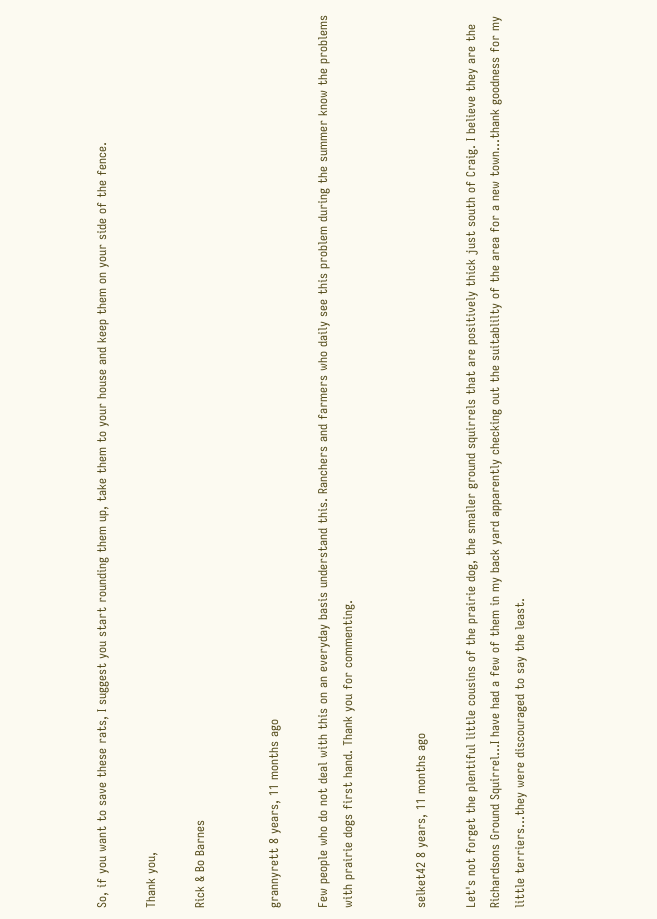So, if you want to save these rats, I suggest you start rounding them up, take them to your house and keep them on your side of the fence.

Thank you,

Rick & Bo Barnes


grannyrett 8 years, 11 months ago

Few people who do not deal with this on an everyday basis understand this. Ranchers and farmers who daily see this problem during the summer know the problems with prairie dogs first hand. Thank you for commenting.


selket42 8 years, 11 months ago

Let's not forget the plentiful little cousins of the prairie dog, the smaller ground squirrels that are positively thick just south of Craig. I believe they are the Richardsons Ground Squirrel...I have had a few of them in my back yard apparently checking out the suitablilty of the area for a new town...thank goodness for my little terriers...they were discouraged to say the least.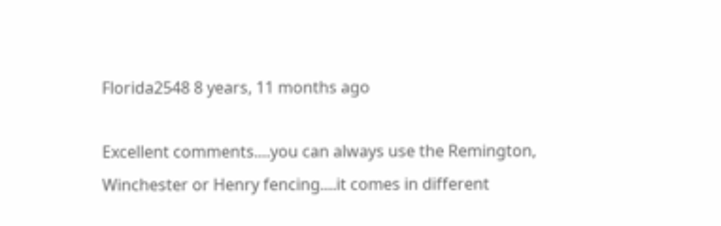Florida2548 8 years, 11 months ago

Excellent comments....you can always use the Remington, Winchester or Henry fencing....it comes in different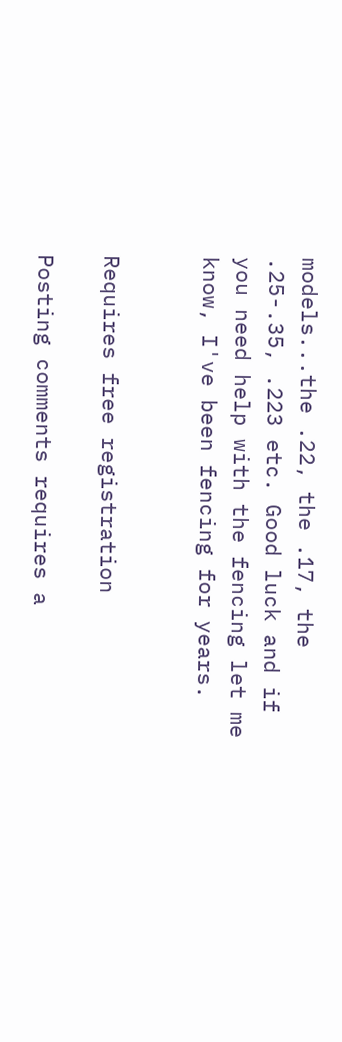models...the .22, the .17, the .25-.35, .223 etc. Good luck and if you need help with the fencing let me know, I've been fencing for years.


Requires free registration

Posting comments requires a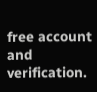free account and verification.